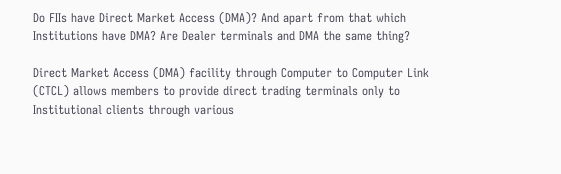Do FIIs have Direct Market Access (DMA)? And apart from that which Institutions have DMA? Are Dealer terminals and DMA the same thing?

Direct Market Access (DMA) facility through Computer to Computer Link (CTCL) allows members to provide direct trading terminals only to Institutional clients through various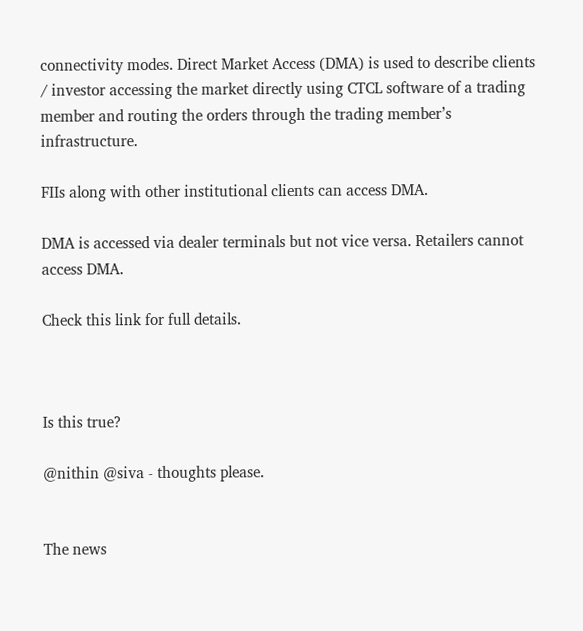connectivity modes. Direct Market Access (DMA) is used to describe clients / investor accessing the market directly using CTCL software of a trading member and routing the orders through the trading member’s infrastructure.

FIIs along with other institutional clients can access DMA.

DMA is accessed via dealer terminals but not vice versa. Retailers cannot access DMA.

Check this link for full details.



Is this true?

@nithin @siva - thoughts please.


The news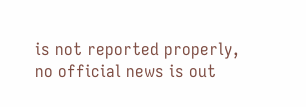is not reported properly, no official news is out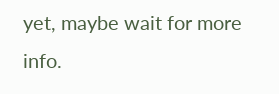yet, maybe wait for more info.